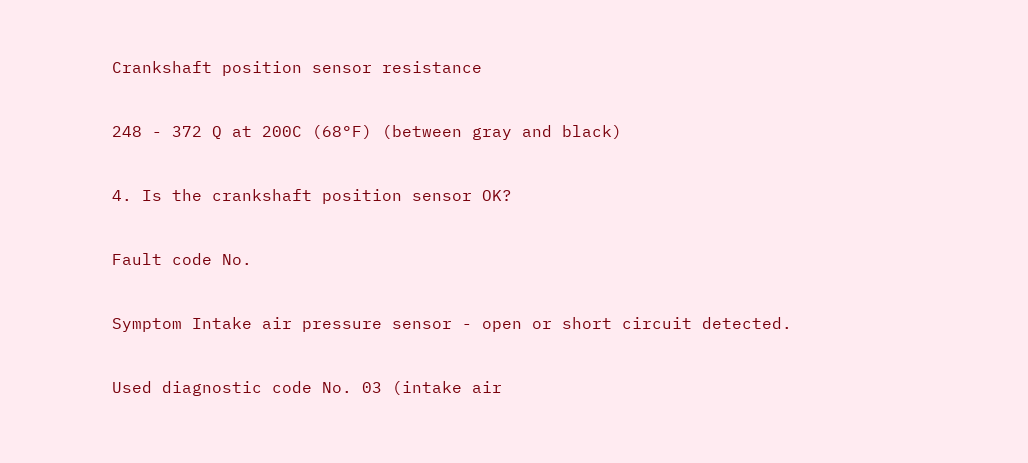Crankshaft position sensor resistance

248 - 372 Q at 200C (68°F) (between gray and black)

4. Is the crankshaft position sensor OK?

Fault code No.

Symptom Intake air pressure sensor - open or short circuit detected.

Used diagnostic code No. 03 (intake air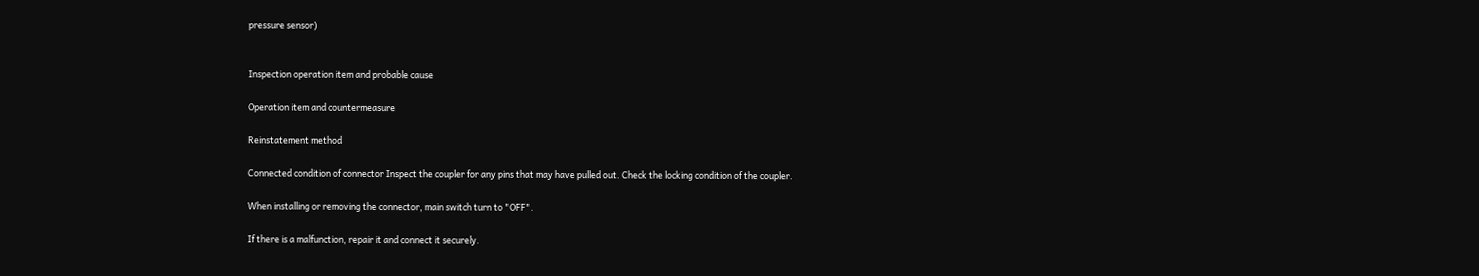pressure sensor)


Inspection operation item and probable cause

Operation item and countermeasure

Reinstatement method

Connected condition of connector Inspect the coupler for any pins that may have pulled out. Check the locking condition of the coupler.

When installing or removing the connector, main switch turn to "OFF".

If there is a malfunction, repair it and connect it securely.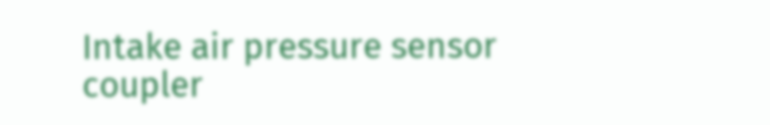Intake air pressure sensor coupler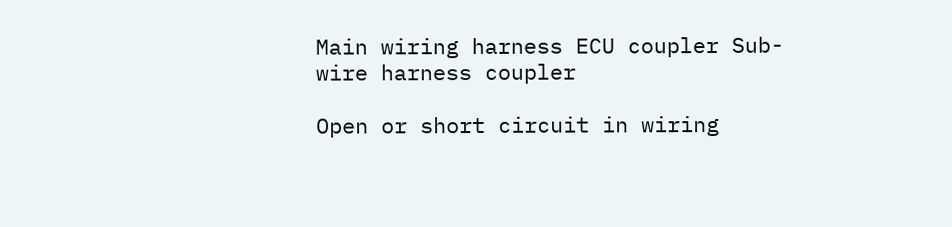Main wiring harness ECU coupler Sub-wire harness coupler

Open or short circuit in wiring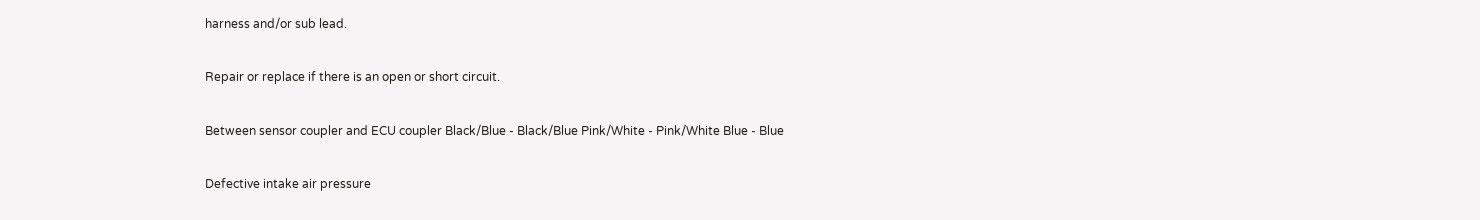harness and/or sub lead.

Repair or replace if there is an open or short circuit.

Between sensor coupler and ECU coupler Black/Blue - Black/Blue Pink/White - Pink/White Blue - Blue

Defective intake air pressure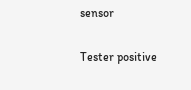sensor

Tester positive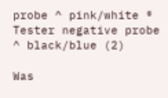probe ^ pink/white ® Tester negative probe ^ black/blue (2)

Was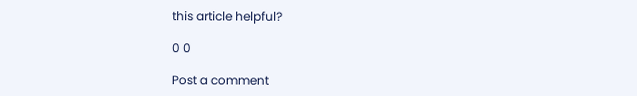this article helpful?

0 0

Post a comment